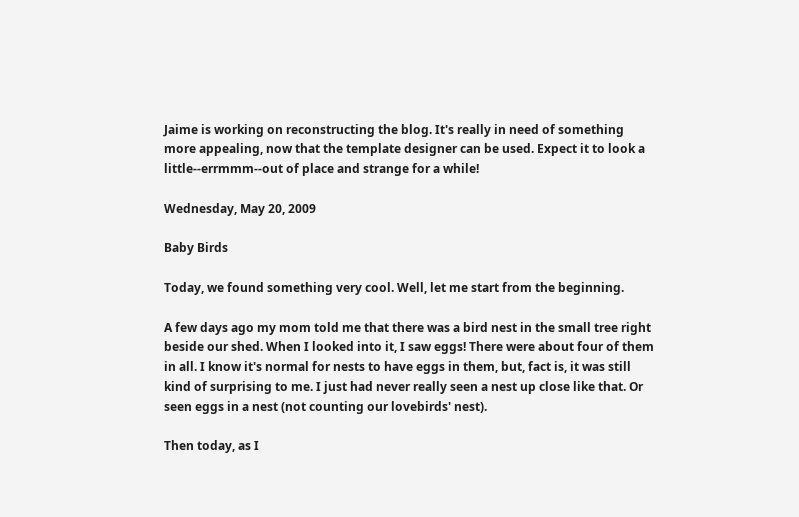Jaime is working on reconstructing the blog. It's really in need of something more appealing, now that the template designer can be used. Expect it to look a little--errmmm--out of place and strange for a while!

Wednesday, May 20, 2009

Baby Birds

Today, we found something very cool. Well, let me start from the beginning.

A few days ago my mom told me that there was a bird nest in the small tree right beside our shed. When I looked into it, I saw eggs! There were about four of them in all. I know it's normal for nests to have eggs in them, but, fact is, it was still kind of surprising to me. I just had never really seen a nest up close like that. Or seen eggs in a nest (not counting our lovebirds' nest).

Then today, as I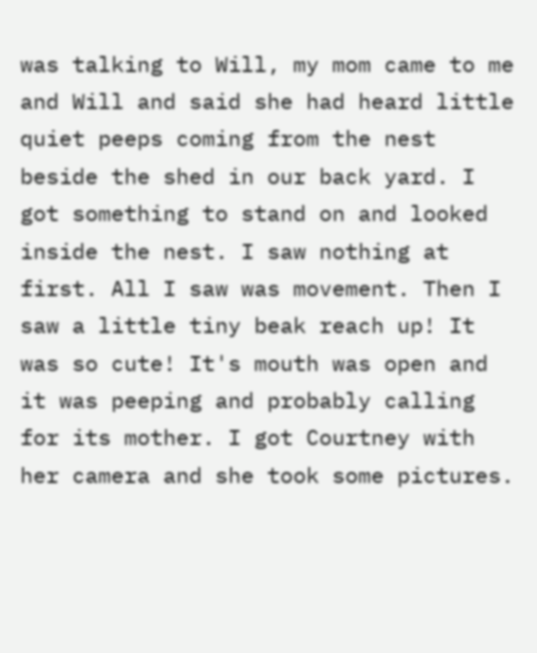was talking to Will, my mom came to me and Will and said she had heard little quiet peeps coming from the nest beside the shed in our back yard. I got something to stand on and looked inside the nest. I saw nothing at first. All I saw was movement. Then I saw a little tiny beak reach up! It was so cute! It's mouth was open and it was peeping and probably calling for its mother. I got Courtney with her camera and she took some pictures.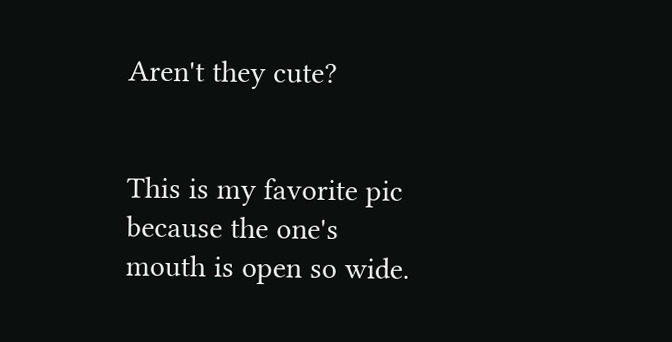Aren't they cute?


This is my favorite pic because the one's
mouth is open so wide.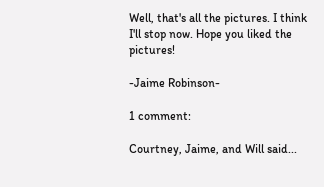Well, that's all the pictures. I think I'll stop now. Hope you liked the pictures!

-Jaime Robinson-

1 comment:

Courtney, Jaime, and Will said...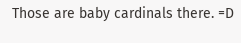Those are baby cardinals there. =D